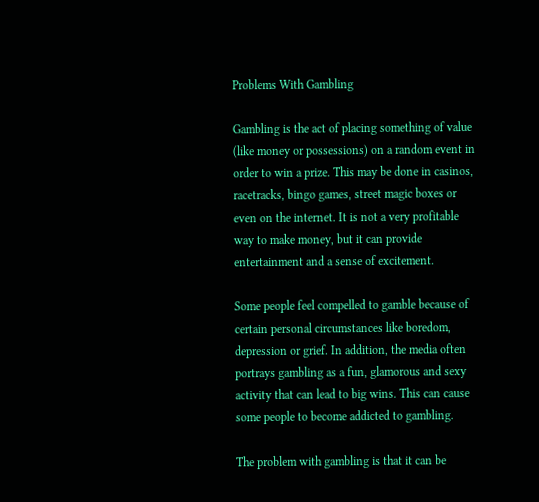Problems With Gambling

Gambling is the act of placing something of value (like money or possessions) on a random event in order to win a prize. This may be done in casinos, racetracks, bingo games, street magic boxes or even on the internet. It is not a very profitable way to make money, but it can provide entertainment and a sense of excitement.

Some people feel compelled to gamble because of certain personal circumstances like boredom, depression or grief. In addition, the media often portrays gambling as a fun, glamorous and sexy activity that can lead to big wins. This can cause some people to become addicted to gambling.

The problem with gambling is that it can be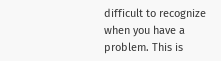difficult to recognize when you have a problem. This is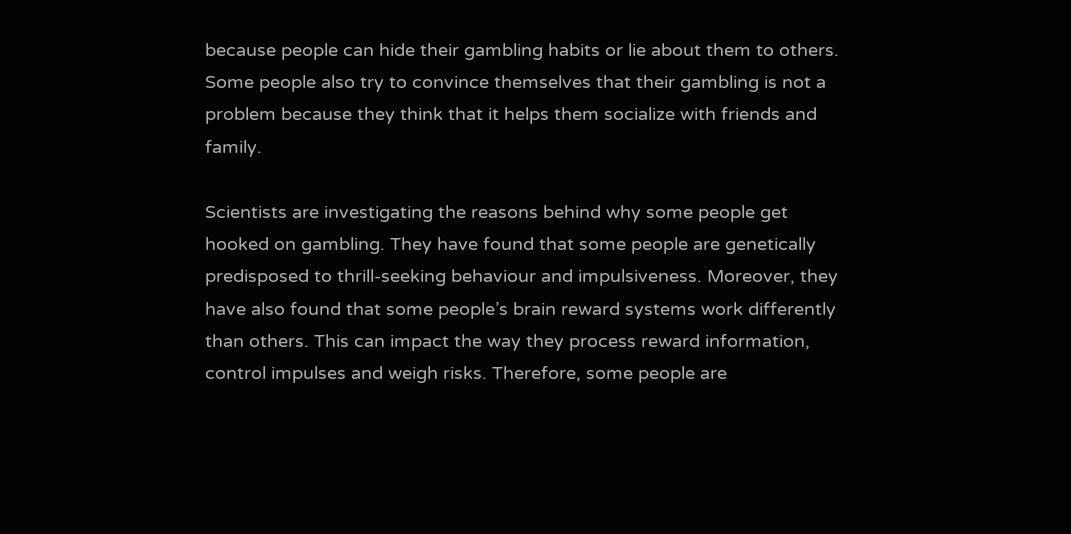because people can hide their gambling habits or lie about them to others. Some people also try to convince themselves that their gambling is not a problem because they think that it helps them socialize with friends and family.

Scientists are investigating the reasons behind why some people get hooked on gambling. They have found that some people are genetically predisposed to thrill-seeking behaviour and impulsiveness. Moreover, they have also found that some people’s brain reward systems work differently than others. This can impact the way they process reward information, control impulses and weigh risks. Therefore, some people are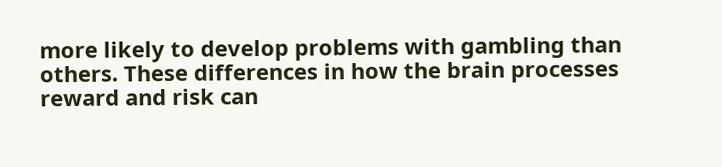more likely to develop problems with gambling than others. These differences in how the brain processes reward and risk can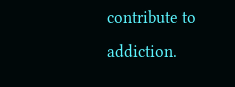contribute to addiction.